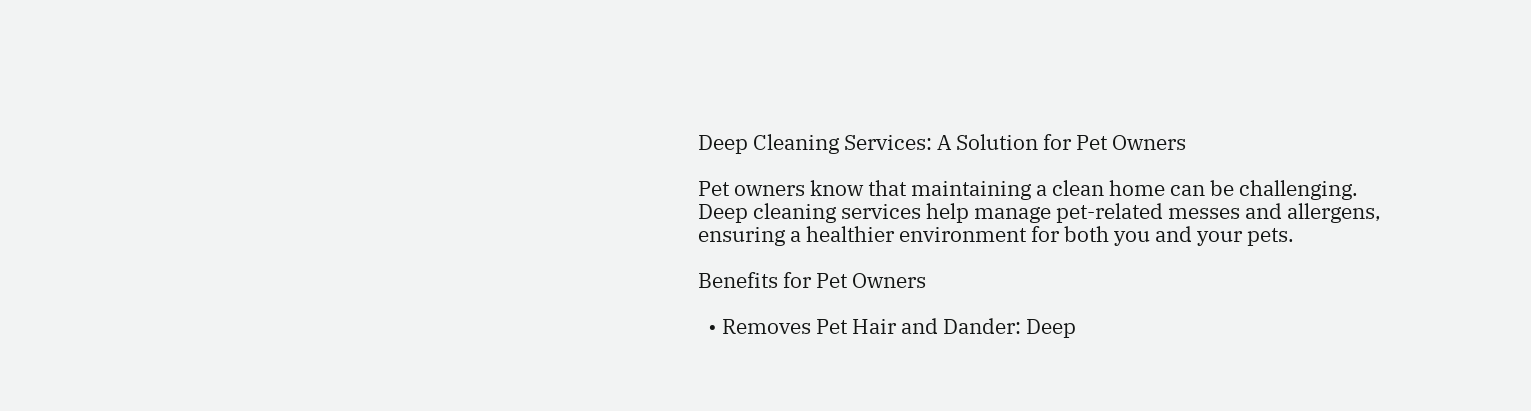Deep Cleaning Services: A Solution for Pet Owners

Pet owners know that maintaining a clean home can be challenging. Deep cleaning services help manage pet-related messes and allergens, ensuring a healthier environment for both you and your pets.

Benefits for Pet Owners

  • Removes Pet Hair and Dander: Deep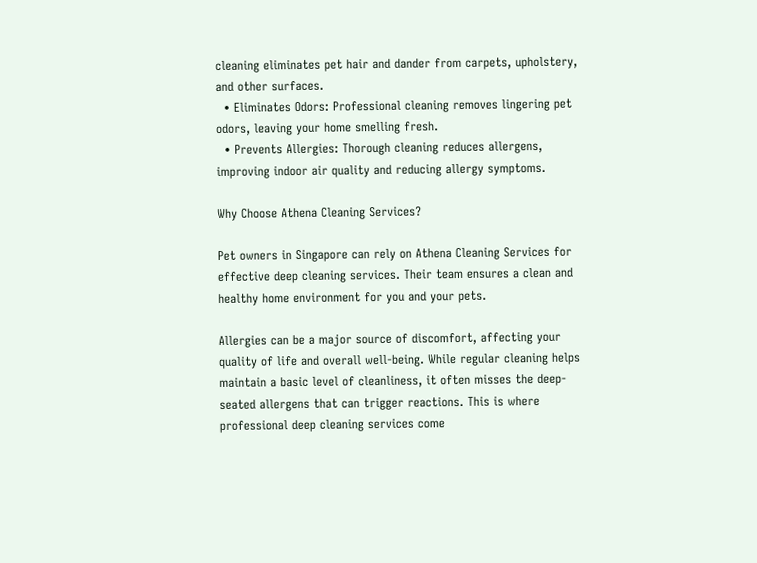cleaning eliminates pet hair and dander from carpets, upholstery, and other surfaces.
  • Eliminates Odors: Professional cleaning removes lingering pet odors, leaving your home smelling fresh.
  • Prevents Allergies: Thorough cleaning reduces allergens, improving indoor air quality and reducing allergy symptoms.

Why Choose Athena Cleaning Services?

Pet owners in Singapore can rely on Athena Cleaning Services for effective deep cleaning services. Their team ensures a clean and healthy home environment for you and your pets.

Allergies can be a major source of discomfort, affecting your quality of life and overall well-being. While regular cleaning helps maintain a basic level of cleanliness, it often misses the deep-seated allergens that can trigger reactions. This is where professional deep cleaning services come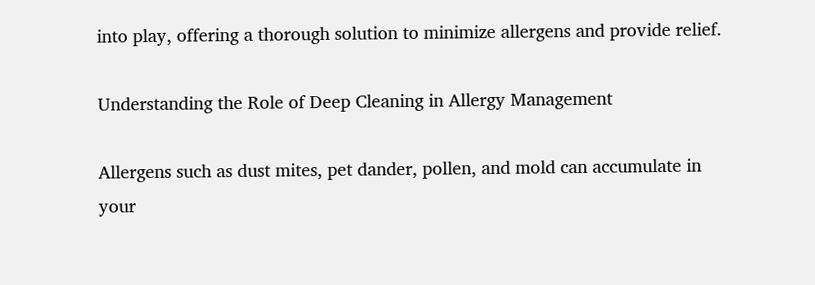into play, offering a thorough solution to minimize allergens and provide relief.

Understanding the Role of Deep Cleaning in Allergy Management

Allergens such as dust mites, pet dander, pollen, and mold can accumulate in your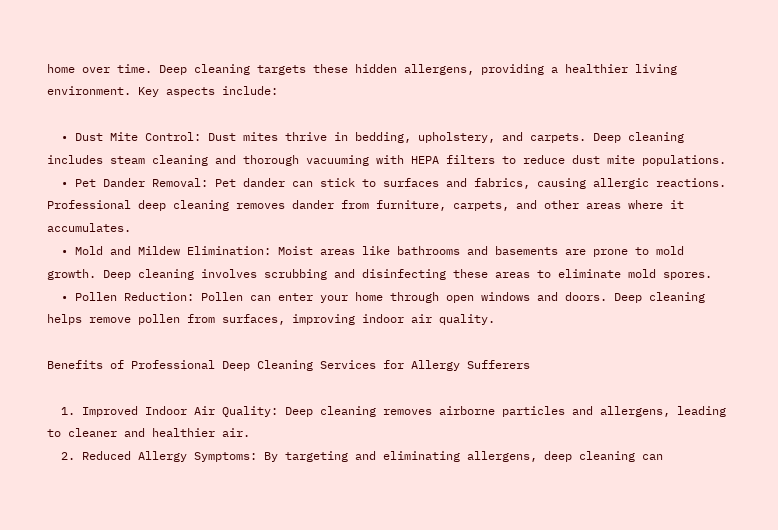home over time. Deep cleaning targets these hidden allergens, providing a healthier living environment. Key aspects include:

  • Dust Mite Control: Dust mites thrive in bedding, upholstery, and carpets. Deep cleaning includes steam cleaning and thorough vacuuming with HEPA filters to reduce dust mite populations.
  • Pet Dander Removal: Pet dander can stick to surfaces and fabrics, causing allergic reactions. Professional deep cleaning removes dander from furniture, carpets, and other areas where it accumulates.
  • Mold and Mildew Elimination: Moist areas like bathrooms and basements are prone to mold growth. Deep cleaning involves scrubbing and disinfecting these areas to eliminate mold spores.
  • Pollen Reduction: Pollen can enter your home through open windows and doors. Deep cleaning helps remove pollen from surfaces, improving indoor air quality.

Benefits of Professional Deep Cleaning Services for Allergy Sufferers

  1. Improved Indoor Air Quality: Deep cleaning removes airborne particles and allergens, leading to cleaner and healthier air.
  2. Reduced Allergy Symptoms: By targeting and eliminating allergens, deep cleaning can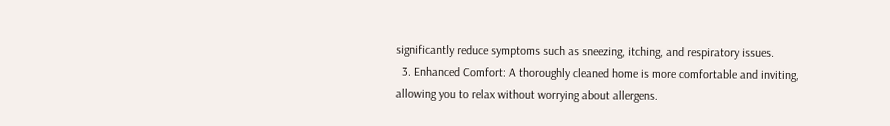significantly reduce symptoms such as sneezing, itching, and respiratory issues.
  3. Enhanced Comfort: A thoroughly cleaned home is more comfortable and inviting, allowing you to relax without worrying about allergens.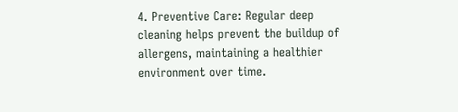4. Preventive Care: Regular deep cleaning helps prevent the buildup of allergens, maintaining a healthier environment over time.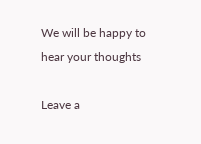We will be happy to hear your thoughts

Leave a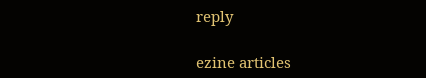reply

ezine articles